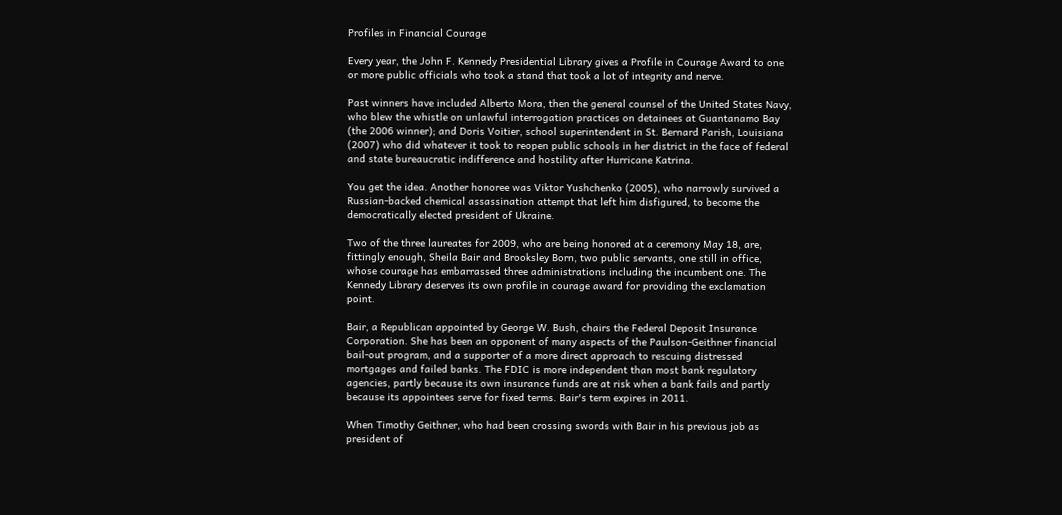Profiles in Financial Courage

Every year, the John F. Kennedy Presidential Library gives a Profile in Courage Award to one or more public officials who took a stand that took a lot of integrity and nerve.

Past winners have included Alberto Mora, then the general counsel of the United States Navy, who blew the whistle on unlawful interrogation practices on detainees at Guantanamo Bay (the 2006 winner); and Doris Voitier, school superintendent in St. Bernard Parish, Louisiana (2007) who did whatever it took to reopen public schools in her district in the face of federal and state bureaucratic indifference and hostility after Hurricane Katrina.

You get the idea. Another honoree was Viktor Yushchenko (2005), who narrowly survived a Russian-backed chemical assassination attempt that left him disfigured, to become the democratically elected president of Ukraine.

Two of the three laureates for 2009, who are being honored at a ceremony May 18, are, fittingly enough, Sheila Bair and Brooksley Born, two public servants, one still in office, whose courage has embarrassed three administrations including the incumbent one. The Kennedy Library deserves its own profile in courage award for providing the exclamation point.

Bair, a Republican appointed by George W. Bush, chairs the Federal Deposit Insurance Corporation. She has been an opponent of many aspects of the Paulson-Geithner financial bail-out program, and a supporter of a more direct approach to rescuing distressed mortgages and failed banks. The FDIC is more independent than most bank regulatory agencies, partly because its own insurance funds are at risk when a bank fails and partly because its appointees serve for fixed terms. Bair's term expires in 2011.

When Timothy Geithner, who had been crossing swords with Bair in his previous job as president of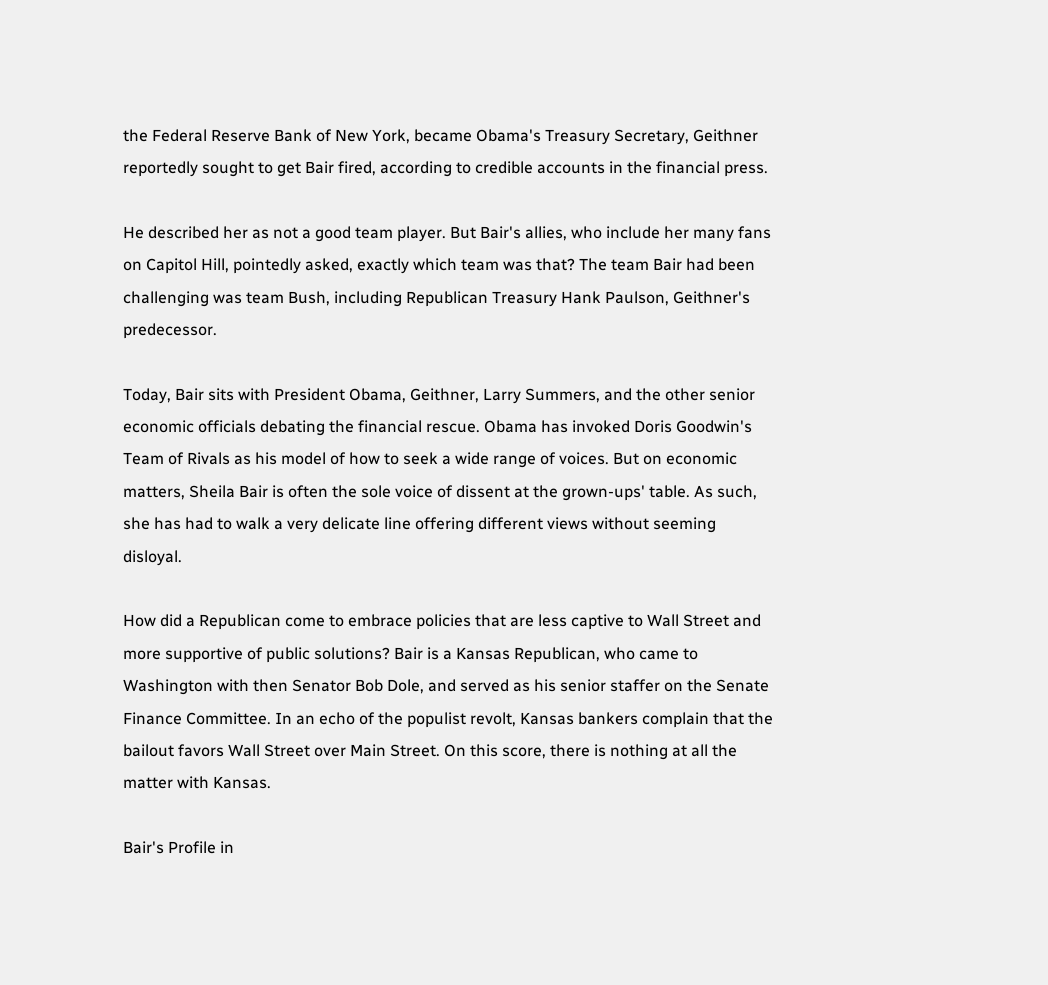the Federal Reserve Bank of New York, became Obama's Treasury Secretary, Geithner reportedly sought to get Bair fired, according to credible accounts in the financial press.

He described her as not a good team player. But Bair's allies, who include her many fans on Capitol Hill, pointedly asked, exactly which team was that? The team Bair had been challenging was team Bush, including Republican Treasury Hank Paulson, Geithner's predecessor.

Today, Bair sits with President Obama, Geithner, Larry Summers, and the other senior economic officials debating the financial rescue. Obama has invoked Doris Goodwin's Team of Rivals as his model of how to seek a wide range of voices. But on economic matters, Sheila Bair is often the sole voice of dissent at the grown-ups' table. As such, she has had to walk a very delicate line offering different views without seeming disloyal.

How did a Republican come to embrace policies that are less captive to Wall Street and more supportive of public solutions? Bair is a Kansas Republican, who came to Washington with then Senator Bob Dole, and served as his senior staffer on the Senate Finance Committee. In an echo of the populist revolt, Kansas bankers complain that the bailout favors Wall Street over Main Street. On this score, there is nothing at all the matter with Kansas.

Bair's Profile in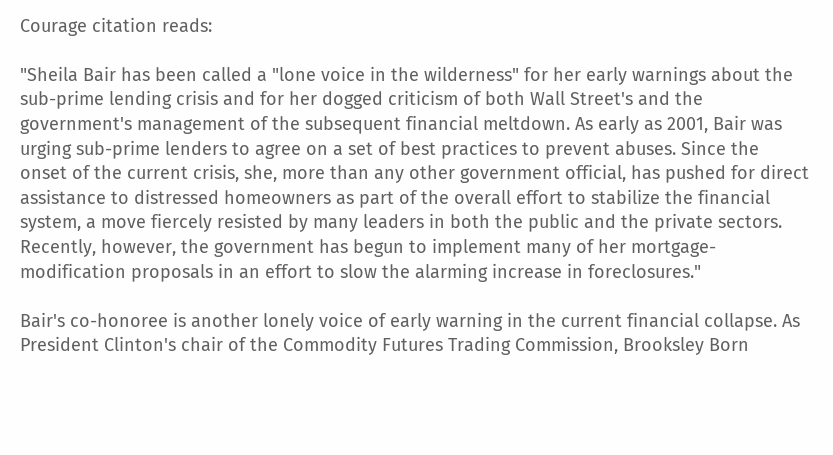Courage citation reads:

"Sheila Bair has been called a "lone voice in the wilderness" for her early warnings about the sub-prime lending crisis and for her dogged criticism of both Wall Street's and the government's management of the subsequent financial meltdown. As early as 2001, Bair was urging sub-prime lenders to agree on a set of best practices to prevent abuses. Since the onset of the current crisis, she, more than any other government official, has pushed for direct assistance to distressed homeowners as part of the overall effort to stabilize the financial system, a move fiercely resisted by many leaders in both the public and the private sectors. Recently, however, the government has begun to implement many of her mortgage-modification proposals in an effort to slow the alarming increase in foreclosures."

Bair's co-honoree is another lonely voice of early warning in the current financial collapse. As President Clinton's chair of the Commodity Futures Trading Commission, Brooksley Born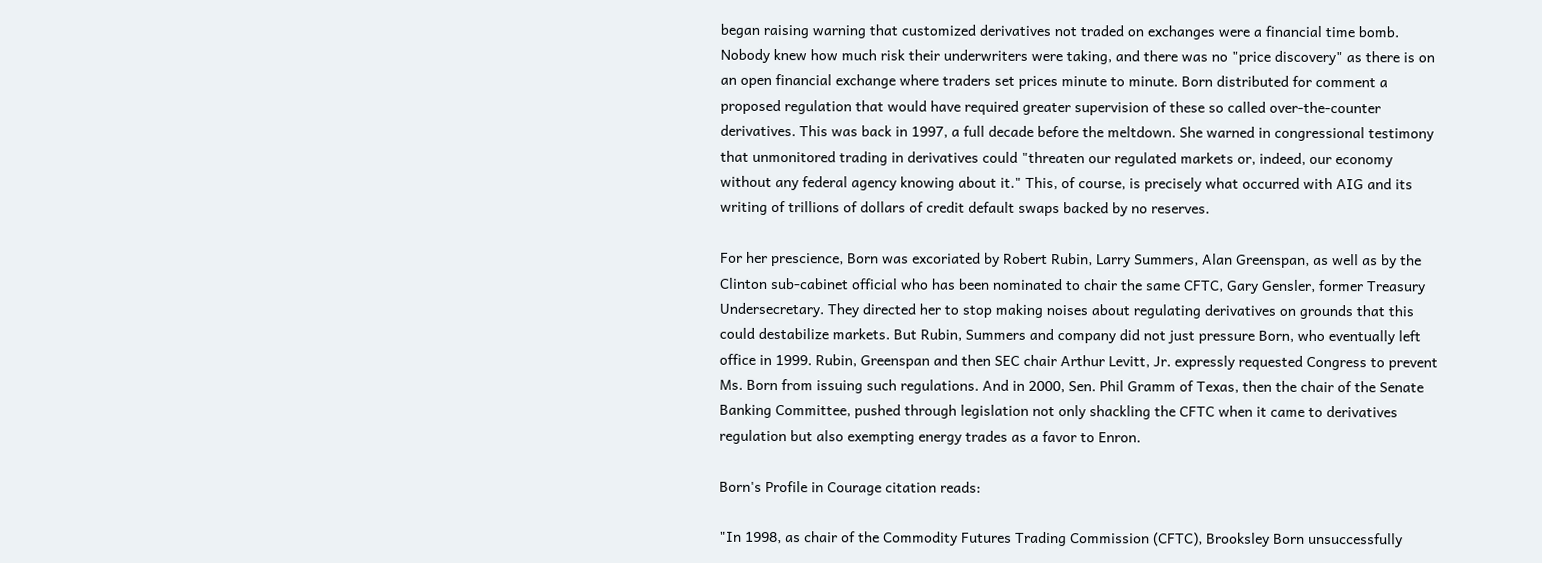began raising warning that customized derivatives not traded on exchanges were a financial time bomb. Nobody knew how much risk their underwriters were taking, and there was no "price discovery" as there is on an open financial exchange where traders set prices minute to minute. Born distributed for comment a proposed regulation that would have required greater supervision of these so called over-the-counter derivatives. This was back in 1997, a full decade before the meltdown. She warned in congressional testimony that unmonitored trading in derivatives could "threaten our regulated markets or, indeed, our economy without any federal agency knowing about it." This, of course, is precisely what occurred with AIG and its writing of trillions of dollars of credit default swaps backed by no reserves.

For her prescience, Born was excoriated by Robert Rubin, Larry Summers, Alan Greenspan, as well as by the Clinton sub-cabinet official who has been nominated to chair the same CFTC, Gary Gensler, former Treasury Undersecretary. They directed her to stop making noises about regulating derivatives on grounds that this could destabilize markets. But Rubin, Summers and company did not just pressure Born, who eventually left office in 1999. Rubin, Greenspan and then SEC chair Arthur Levitt, Jr. expressly requested Congress to prevent Ms. Born from issuing such regulations. And in 2000, Sen. Phil Gramm of Texas, then the chair of the Senate Banking Committee, pushed through legislation not only shackling the CFTC when it came to derivatives regulation but also exempting energy trades as a favor to Enron.

Born's Profile in Courage citation reads:

"In 1998, as chair of the Commodity Futures Trading Commission (CFTC), Brooksley Born unsuccessfully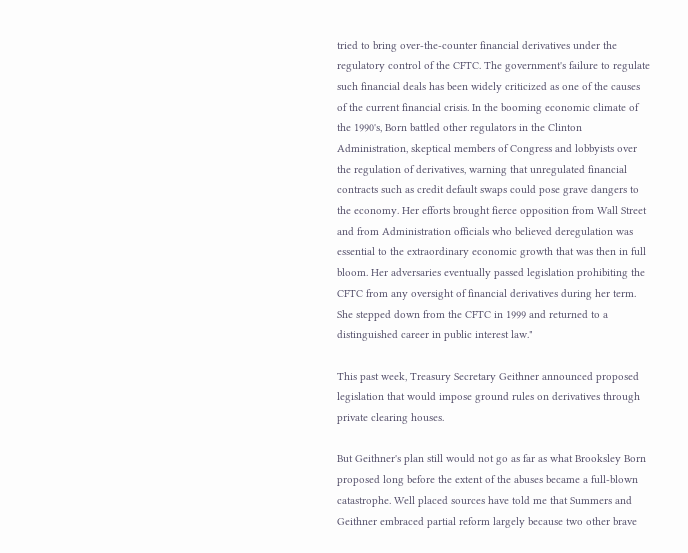tried to bring over-the-counter financial derivatives under the regulatory control of the CFTC. The government's failure to regulate such financial deals has been widely criticized as one of the causes of the current financial crisis. In the booming economic climate of the 1990's, Born battled other regulators in the Clinton Administration, skeptical members of Congress and lobbyists over the regulation of derivatives, warning that unregulated financial contracts such as credit default swaps could pose grave dangers to the economy. Her efforts brought fierce opposition from Wall Street and from Administration officials who believed deregulation was essential to the extraordinary economic growth that was then in full bloom. Her adversaries eventually passed legislation prohibiting the CFTC from any oversight of financial derivatives during her term. She stepped down from the CFTC in 1999 and returned to a distinguished career in public interest law."

This past week, Treasury Secretary Geithner announced proposed legislation that would impose ground rules on derivatives through private clearing houses.

But Geithner's plan still would not go as far as what Brooksley Born proposed long before the extent of the abuses became a full-blown catastrophe. Well placed sources have told me that Summers and Geithner embraced partial reform largely because two other brave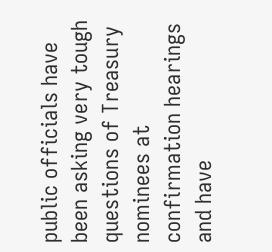public officials have been asking very tough questions of Treasury nominees at confirmation hearings and have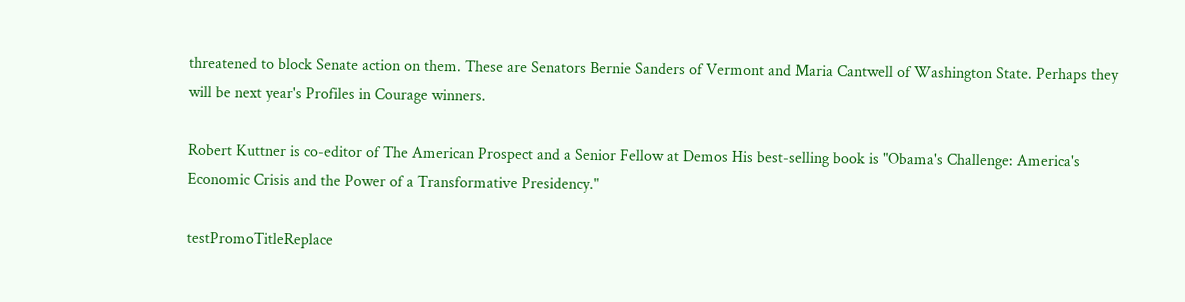threatened to block Senate action on them. These are Senators Bernie Sanders of Vermont and Maria Cantwell of Washington State. Perhaps they will be next year's Profiles in Courage winners.

Robert Kuttner is co-editor of The American Prospect and a Senior Fellow at Demos His best-selling book is "Obama's Challenge: America's Economic Crisis and the Power of a Transformative Presidency."

testPromoTitleReplace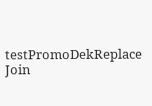testPromoDekReplace Join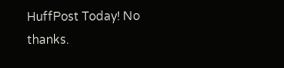HuffPost Today! No thanks.